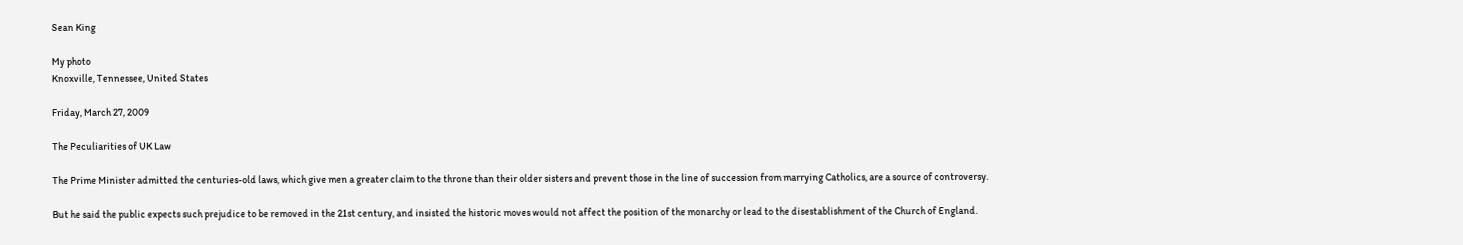Sean King

My photo
Knoxville, Tennessee, United States

Friday, March 27, 2009

The Peculiarities of UK Law

The Prime Minister admitted the centuries-old laws, which give men a greater claim to the throne than their older sisters and prevent those in the line of succession from marrying Catholics, are a source of controversy.

But he said the public expects such prejudice to be removed in the 21st century, and insisted the historic moves would not affect the position of the monarchy or lead to the disestablishment of the Church of England.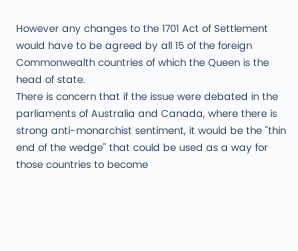However any changes to the 1701 Act of Settlement would have to be agreed by all 15 of the foreign Commonwealth countries of which the Queen is the head of state.
There is concern that if the issue were debated in the parliaments of Australia and Canada, where there is strong anti-monarchist sentiment, it would be the "thin end of the wedge" that could be used as a way for those countries to become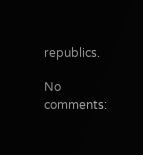republics.

No comments: